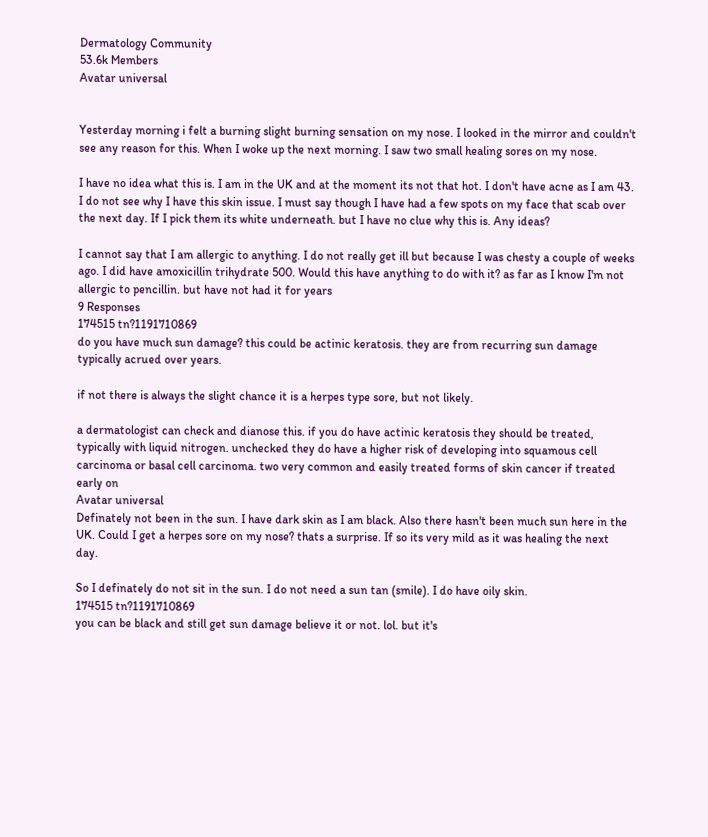Dermatology Community
53.6k Members
Avatar universal


Yesterday morning i felt a burning slight burning sensation on my nose. I looked in the mirror and couldn't see any reason for this. When I woke up the next morning. I saw two small healing sores on my nose.

I have no idea what this is. I am in the UK and at the moment its not that hot. I don't have acne as I am 43. I do not see why I have this skin issue. I must say though I have had a few spots on my face that scab over the next day. If I pick them its white underneath. but I have no clue why this is. Any ideas?

I cannot say that I am allergic to anything. I do not really get ill but because I was chesty a couple of weeks ago. I did have amoxicillin trihydrate 500. Would this have anything to do with it? as far as I know I'm not allergic to pencillin. but have not had it for years
9 Responses
174515 tn?1191710869
do you have much sun damage? this could be actinic keratosis. they are from recurring sun damage typically acrued over years.

if not there is always the slight chance it is a herpes type sore, but not likely.

a dermatologist can check and dianose this. if you do have actinic keratosis they should be treated, typically with liquid nitrogen. unchecked they do have a higher risk of developing into squamous cell carcinoma or basal cell carcinoma. two very common and easily treated forms of skin cancer if treated early on
Avatar universal
Definately not been in the sun. I have dark skin as I am black. Also there hasn't been much sun here in the UK. Could I get a herpes sore on my nose? thats a surprise. If so its very mild as it was healing the next day.

So I definately do not sit in the sun. I do not need a sun tan (smile). I do have oily skin.
174515 tn?1191710869
you can be black and still get sun damage believe it or not. lol. but it's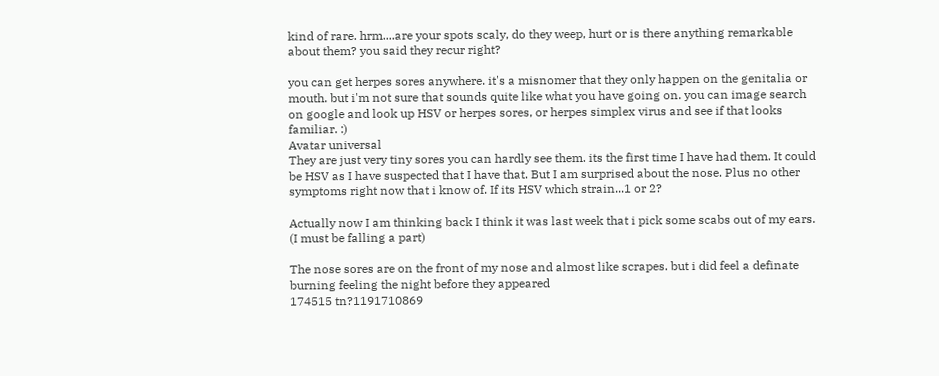kind of rare. hrm....are your spots scaly, do they weep, hurt or is there anything remarkable about them? you said they recur right?

you can get herpes sores anywhere. it's a misnomer that they only happen on the genitalia or mouth. but i'm not sure that sounds quite like what you have going on. you can image search on google and look up HSV or herpes sores, or herpes simplex virus and see if that looks familiar. :)
Avatar universal
They are just very tiny sores you can hardly see them. its the first time I have had them. It could be HSV as I have suspected that I have that. But I am surprised about the nose. Plus no other symptoms right now that i know of. If its HSV which strain...1 or 2?

Actually now I am thinking back I think it was last week that i pick some scabs out of my ears. (I must be falling a part)

The nose sores are on the front of my nose and almost like scrapes. but i did feel a definate burning feeling the night before they appeared
174515 tn?1191710869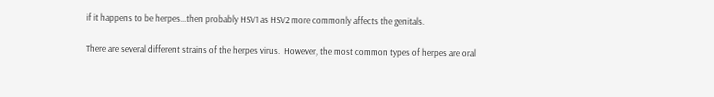if it happens to be herpes...then probably HSV1 as HSV2 more commonly affects the genitals.

There are several different strains of the herpes virus.  However, the most common types of herpes are oral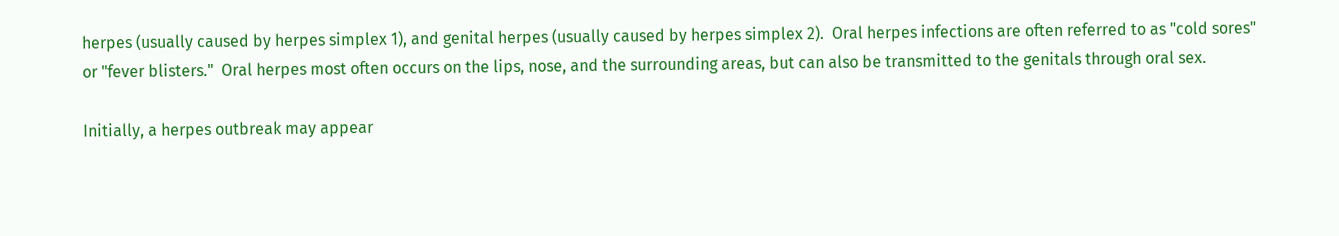herpes (usually caused by herpes simplex 1), and genital herpes (usually caused by herpes simplex 2).  Oral herpes infections are often referred to as "cold sores" or "fever blisters."  Oral herpes most often occurs on the lips, nose, and the surrounding areas, but can also be transmitted to the genitals through oral sex.

Initially, a herpes outbreak may appear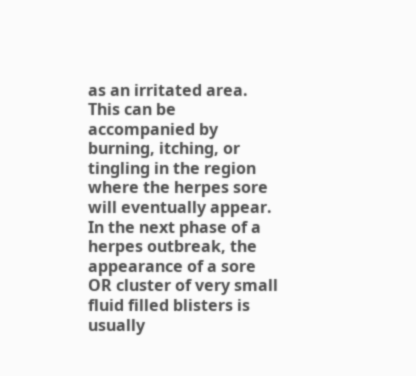as an irritated area.  This can be accompanied by burning, itching, or tingling in the region where the herpes sore will eventually appear.  In the next phase of a herpes outbreak, the appearance of a sore OR cluster of very small fluid filled blisters is usually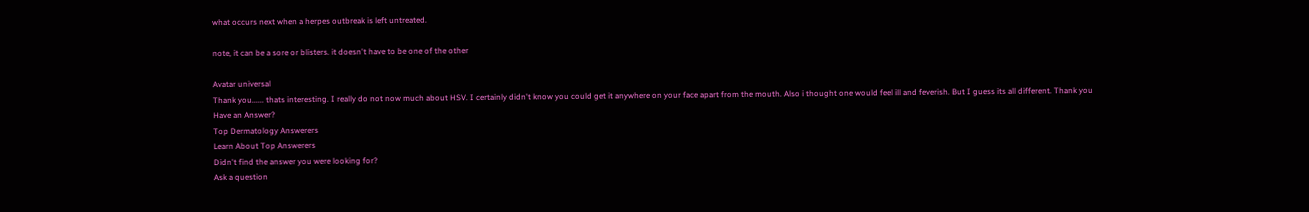what occurs next when a herpes outbreak is left untreated.

note, it can be a sore or blisters. it doesn't have to be one of the other

Avatar universal
Thank you...... thats interesting. I really do not now much about HSV. I certainly didn't know you could get it anywhere on your face apart from the mouth. Also i thought one would feel ill and feverish. But I guess its all different. Thank you
Have an Answer?
Top Dermatology Answerers
Learn About Top Answerers
Didn't find the answer you were looking for?
Ask a question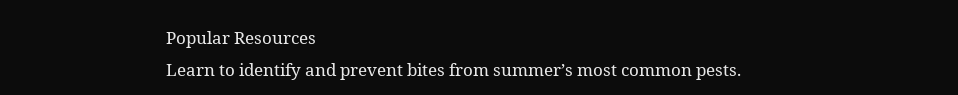Popular Resources
Learn to identify and prevent bites from summer’s most common pests.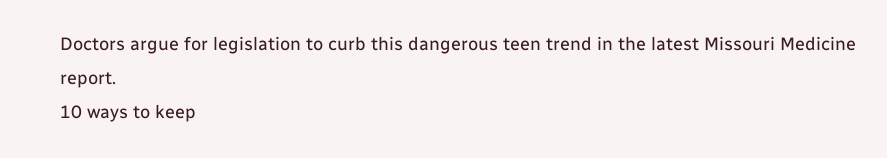Doctors argue for legislation to curb this dangerous teen trend in the latest Missouri Medicine report.
10 ways to keep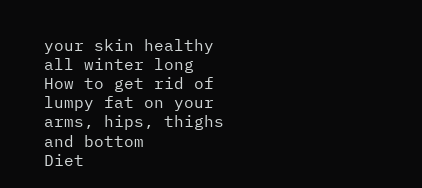your skin healthy all winter long
How to get rid of lumpy fat on your arms, hips, thighs and bottom
Diet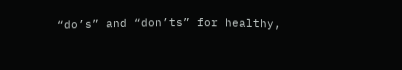“do’s” and “don’ts” for healthy,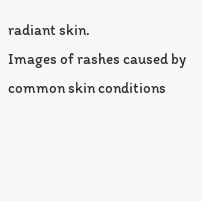radiant skin.
Images of rashes caused by common skin conditions